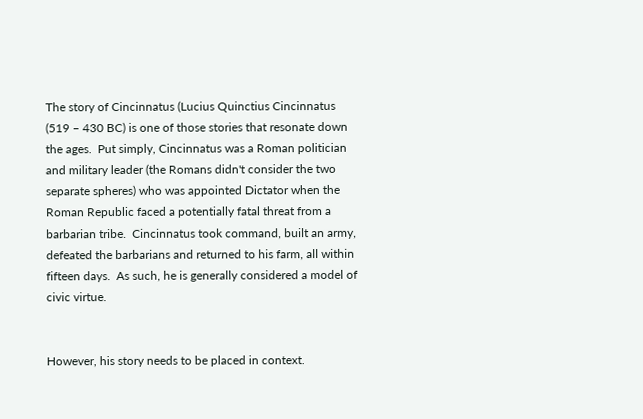The story of Cincinnatus (Lucius Quinctius Cincinnatus (519 – 430 BC) is one of those stories that resonate down the ages.  Put simply, Cincinnatus was a Roman politician and military leader (the Romans didn't consider the two separate spheres) who was appointed Dictator when the Roman Republic faced a potentially fatal threat from a barbarian tribe.  Cincinnatus took command, built an army, defeated the barbarians and returned to his farm, all within fifteen days.  As such, he is generally considered a model of civic virtue.


However, his story needs to be placed in context.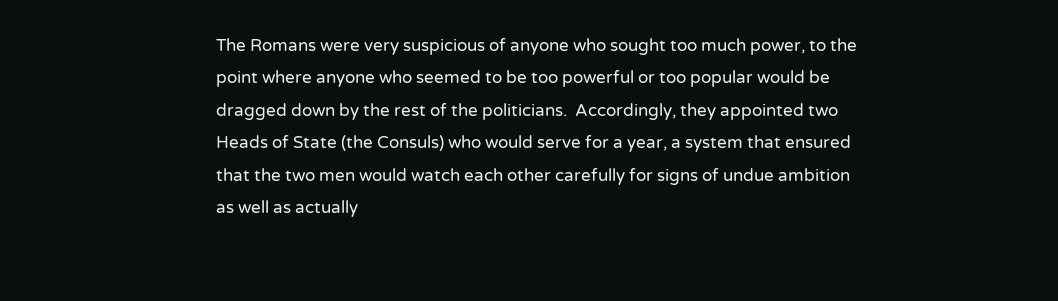The Romans were very suspicious of anyone who sought too much power, to the point where anyone who seemed to be too powerful or too popular would be dragged down by the rest of the politicians.  Accordingly, they appointed two Heads of State (the Consuls) who would serve for a year, a system that ensured that the two men would watch each other carefully for signs of undue ambition as well as actually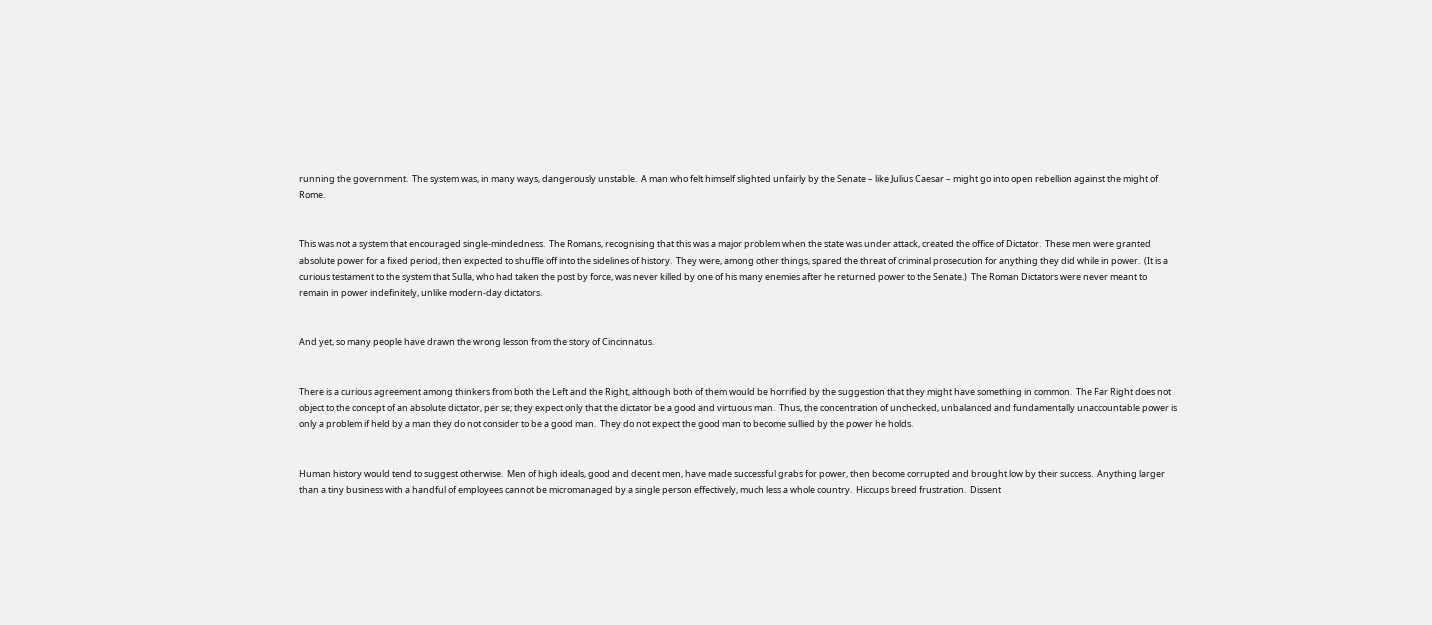running the government.  The system was, in many ways, dangerously unstable.  A man who felt himself slighted unfairly by the Senate – like Julius Caesar – might go into open rebellion against the might of Rome.


This was not a system that encouraged single-mindedness.  The Romans, recognising that this was a major problem when the state was under attack, created the office of Dictator.  These men were granted absolute power for a fixed period, then expected to shuffle off into the sidelines of history.  They were, among other things, spared the threat of criminal prosecution for anything they did while in power.  (It is a curious testament to the system that Sulla, who had taken the post by force, was never killed by one of his many enemies after he returned power to the Senate.)  The Roman Dictators were never meant to remain in power indefinitely, unlike modern-day dictators.


And yet, so many people have drawn the wrong lesson from the story of Cincinnatus.


There is a curious agreement among thinkers from both the Left and the Right, although both of them would be horrified by the suggestion that they might have something in common.  The Far Right does not object to the concept of an absolute dictator, per se; they expect only that the dictator be a good and virtuous man.  Thus, the concentration of unchecked, unbalanced and fundamentally unaccountable power is only a problem if held by a man they do not consider to be a good man.  They do not expect the good man to become sullied by the power he holds.


Human history would tend to suggest otherwise.  Men of high ideals, good and decent men, have made successful grabs for power, then become corrupted and brought low by their success.  Anything larger than a tiny business with a handful of employees cannot be micromanaged by a single person effectively, much less a whole country.  Hiccups breed frustration.  Dissent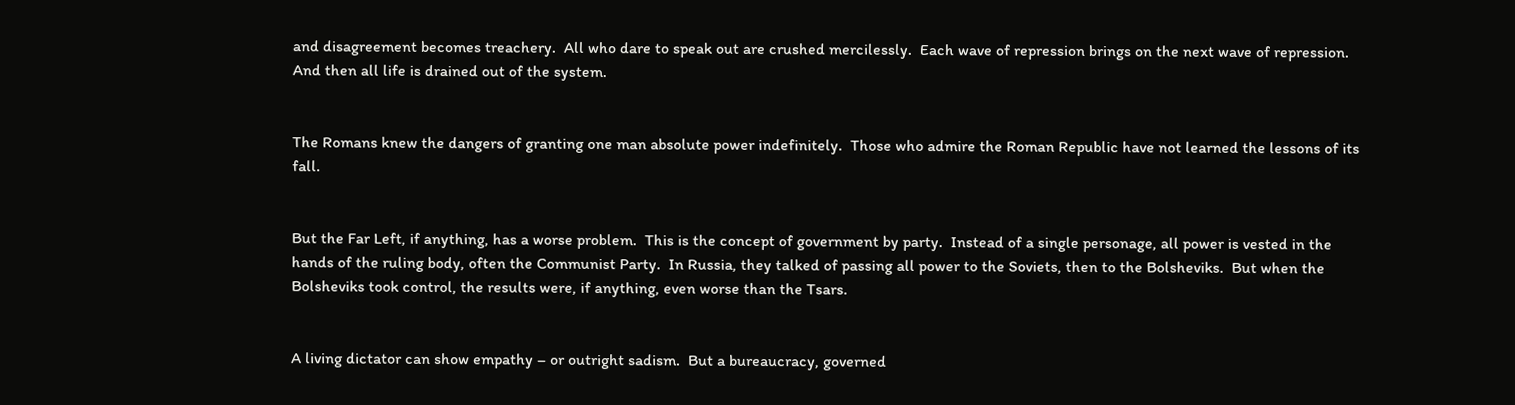and disagreement becomes treachery.  All who dare to speak out are crushed mercilessly.  Each wave of repression brings on the next wave of repression.  And then all life is drained out of the system.


The Romans knew the dangers of granting one man absolute power indefinitely.  Those who admire the Roman Republic have not learned the lessons of its fall.


But the Far Left, if anything, has a worse problem.  This is the concept of government by party.  Instead of a single personage, all power is vested in the hands of the ruling body, often the Communist Party.  In Russia, they talked of passing all power to the Soviets, then to the Bolsheviks.  But when the Bolsheviks took control, the results were, if anything, even worse than the Tsars.


A living dictator can show empathy – or outright sadism.  But a bureaucracy, governed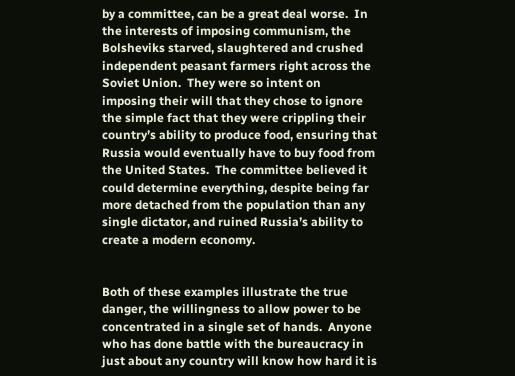by a committee, can be a great deal worse.  In the interests of imposing communism, the Bolsheviks starved, slaughtered and crushed independent peasant farmers right across the Soviet Union.  They were so intent on imposing their will that they chose to ignore the simple fact that they were crippling their country’s ability to produce food, ensuring that Russia would eventually have to buy food from the United States.  The committee believed it could determine everything, despite being far more detached from the population than any single dictator, and ruined Russia’s ability to create a modern economy.


Both of these examples illustrate the true danger, the willingness to allow power to be concentrated in a single set of hands.  Anyone who has done battle with the bureaucracy in just about any country will know how hard it is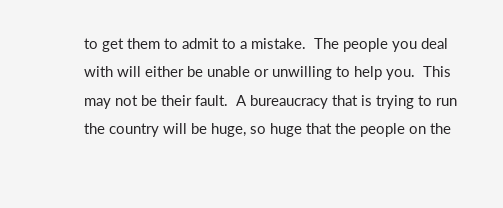to get them to admit to a mistake.  The people you deal with will either be unable or unwilling to help you.  This may not be their fault.  A bureaucracy that is trying to run the country will be huge, so huge that the people on the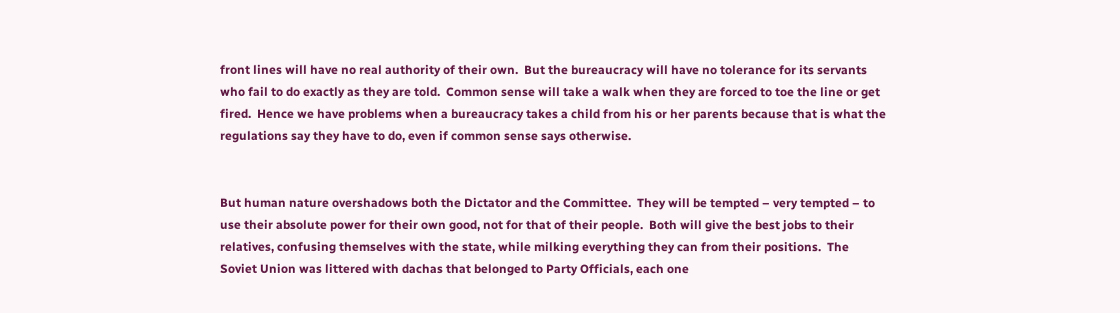front lines will have no real authority of their own.  But the bureaucracy will have no tolerance for its servants who fail to do exactly as they are told.  Common sense will take a walk when they are forced to toe the line or get fired.  Hence we have problems when a bureaucracy takes a child from his or her parents because that is what the regulations say they have to do, even if common sense says otherwise.


But human nature overshadows both the Dictator and the Committee.  They will be tempted – very tempted – to use their absolute power for their own good, not for that of their people.  Both will give the best jobs to their relatives, confusing themselves with the state, while milking everything they can from their positions.  The Soviet Union was littered with dachas that belonged to Party Officials, each one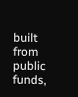built from public funds,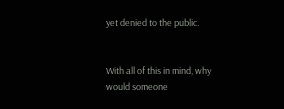yet denied to the public.


With all of this in mind, why would someone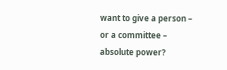want to give a person – or a committee – absolute power?